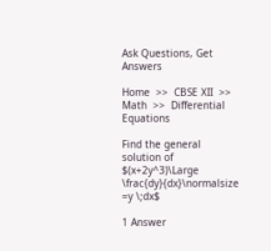Ask Questions, Get Answers

Home  >>  CBSE XII  >>  Math  >>  Differential Equations

Find the general solution of $(x+2y^3)\Large \frac{dy}{dx}\normalsize =y \;dx$

1 Answer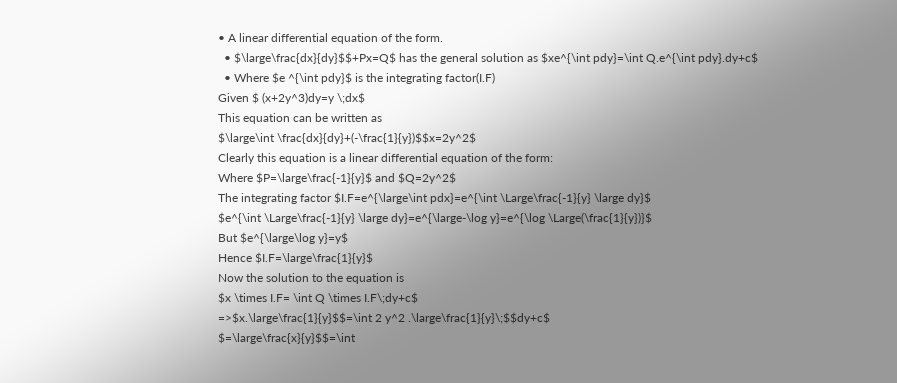• A linear differential equation of the form.
  • $\large\frac{dx}{dy}$$+Px=Q$ has the general solution as $xe^{\int pdy}=\int Q.e^{\int pdy}.dy+c$
  • Where $e ^{\int pdy}$ is the integrating factor(I.F)
Given $ (x+2y^3)dy=y \;dx$
This equation can be written as
$\large\int \frac{dx}{dy}+(-\frac{1}{y})$$x=2y^2$
Clearly this equation is a linear differential equation of the form:
Where $P=\large\frac{-1}{y}$ and $Q=2y^2$
The integrating factor $I.F=e^{\large\int pdx}=e^{\int \Large\frac{-1}{y} \large dy}$
$e^{\int \Large\frac{-1}{y} \large dy}=e^{\large-\log y}=e^{\log \Large(\frac{1}{y})}$
But $e^{\large\log y}=y$
Hence $I.F=\large\frac{1}{y}$
Now the solution to the equation is
$x \times I.F= \int Q \times I.F\;dy+c$
=>$x.\large\frac{1}{y}$$=\int 2 y^2 .\large\frac{1}{y}\;$$dy+c$
$=\large\frac{x}{y}$$=\int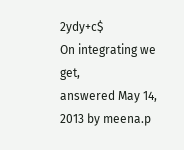2ydy+c$
On integrating we get,
answered May 14, 2013 by meena.p